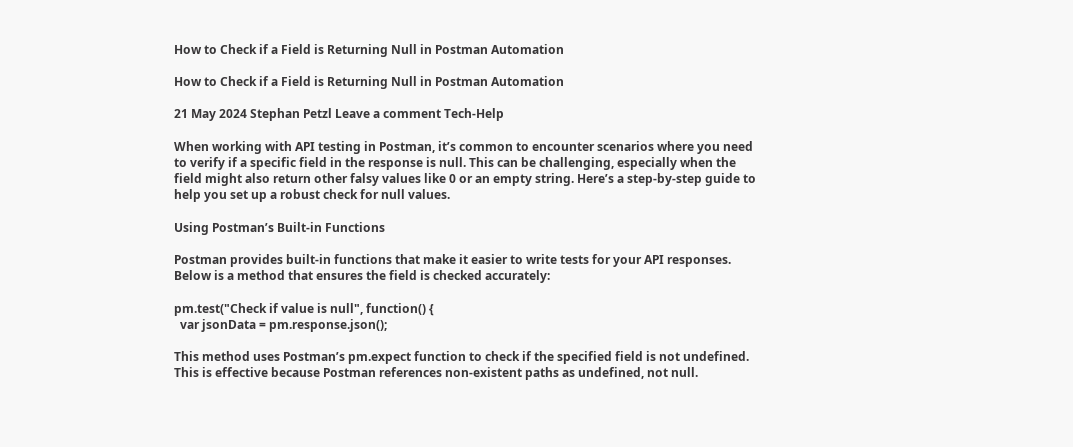How to Check if a Field is Returning Null in Postman Automation

How to Check if a Field is Returning Null in Postman Automation

21 May 2024 Stephan Petzl Leave a comment Tech-Help

When working with API testing in Postman, it’s common to encounter scenarios where you need to verify if a specific field in the response is null. This can be challenging, especially when the field might also return other falsy values like 0 or an empty string. Here’s a step-by-step guide to help you set up a robust check for null values.

Using Postman’s Built-in Functions

Postman provides built-in functions that make it easier to write tests for your API responses. Below is a method that ensures the field is checked accurately:

pm.test("Check if value is null", function() {
  var jsonData = pm.response.json();

This method uses Postman’s pm.expect function to check if the specified field is not undefined. This is effective because Postman references non-existent paths as undefined, not null.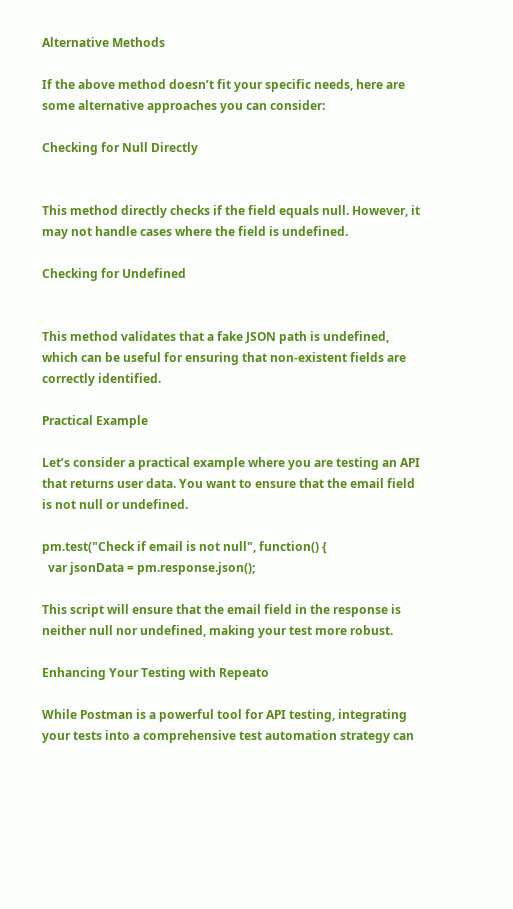Alternative Methods

If the above method doesn’t fit your specific needs, here are some alternative approaches you can consider:

Checking for Null Directly


This method directly checks if the field equals null. However, it may not handle cases where the field is undefined.

Checking for Undefined


This method validates that a fake JSON path is undefined, which can be useful for ensuring that non-existent fields are correctly identified.

Practical Example

Let’s consider a practical example where you are testing an API that returns user data. You want to ensure that the email field is not null or undefined.

pm.test("Check if email is not null", function() {
  var jsonData = pm.response.json();

This script will ensure that the email field in the response is neither null nor undefined, making your test more robust.

Enhancing Your Testing with Repeato

While Postman is a powerful tool for API testing, integrating your tests into a comprehensive test automation strategy can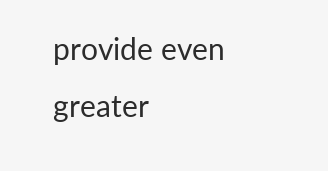provide even greater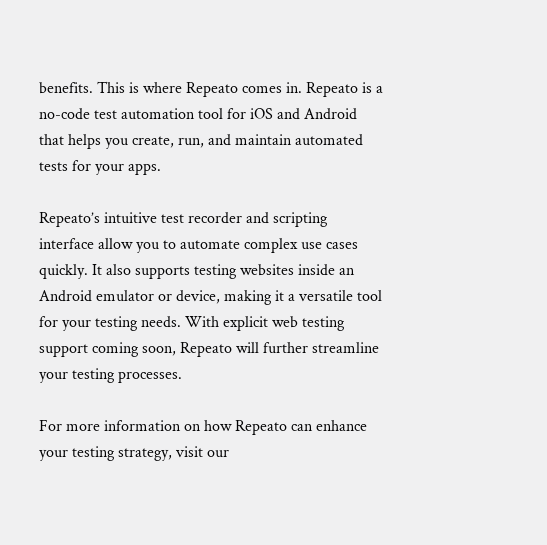benefits. This is where Repeato comes in. Repeato is a no-code test automation tool for iOS and Android that helps you create, run, and maintain automated tests for your apps.

Repeato’s intuitive test recorder and scripting interface allow you to automate complex use cases quickly. It also supports testing websites inside an Android emulator or device, making it a versatile tool for your testing needs. With explicit web testing support coming soon, Repeato will further streamline your testing processes.

For more information on how Repeato can enhance your testing strategy, visit our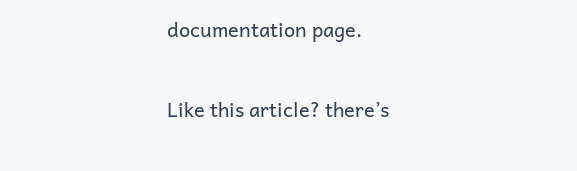documentation page.

Like this article? there’s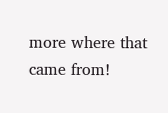more where that came from!